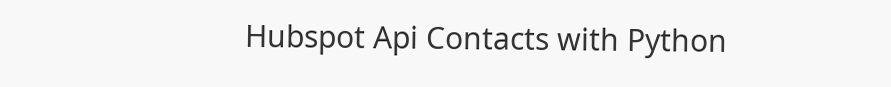Hubspot Api Contacts with Python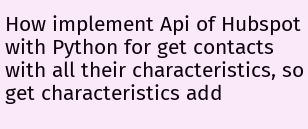How implement Api of Hubspot with Python for get contacts with all their characteristics, so get characteristics add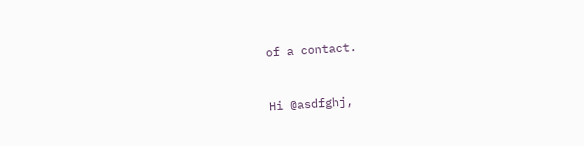of a contact.


Hi @asdfghj,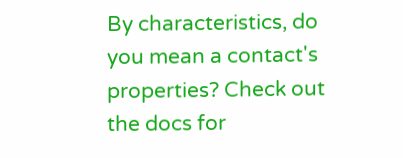By characteristics, do you mean a contact's properties? Check out the docs for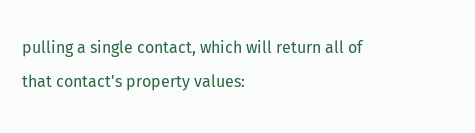pulling a single contact, which will return all of that contact's property values: